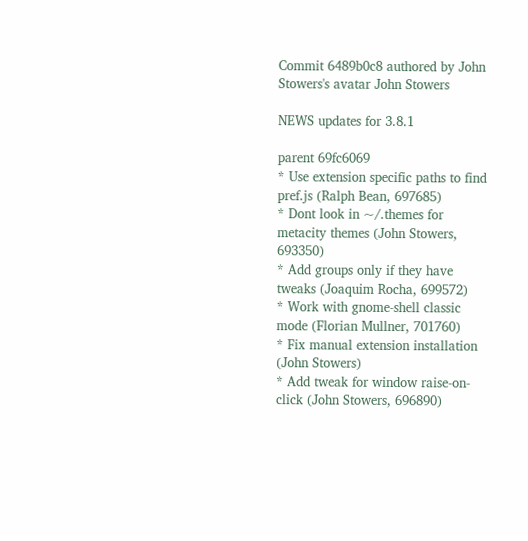Commit 6489b0c8 authored by John Stowers's avatar John Stowers

NEWS updates for 3.8.1

parent 69fc6069
* Use extension specific paths to find pref.js (Ralph Bean, 697685)
* Dont look in ~/.themes for metacity themes (John Stowers, 693350)
* Add groups only if they have tweaks (Joaquim Rocha, 699572)
* Work with gnome-shell classic mode (Florian Mullner, 701760)
* Fix manual extension installation (John Stowers)
* Add tweak for window raise-on-click (John Stowers, 696890)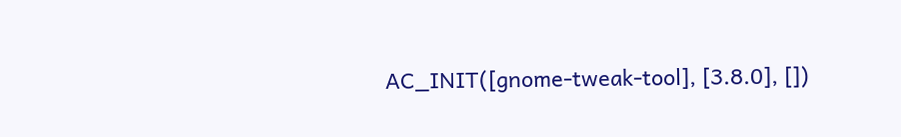AC_INIT([gnome-tweak-tool], [3.8.0], [])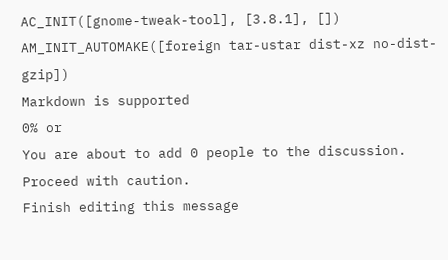AC_INIT([gnome-tweak-tool], [3.8.1], [])
AM_INIT_AUTOMAKE([foreign tar-ustar dist-xz no-dist-gzip])
Markdown is supported
0% or
You are about to add 0 people to the discussion. Proceed with caution.
Finish editing this message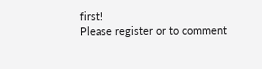first!
Please register or to comment